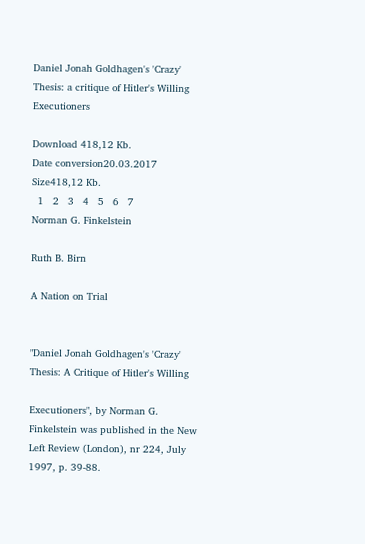Daniel Jonah Goldhagen's 'Crazy' Thesis: a critique of Hitler's Willing Executioners

Download 418,12 Kb.
Date conversion20.03.2017
Size418,12 Kb.
  1   2   3   4   5   6   7
Norman G. Finkelstein

Ruth B. Birn

A Nation on Trial


"Daniel Jonah Goldhagen's 'Crazy' Thesis: A Critique of Hitler's Willing

Executioners", by Norman G. Finkelstein was published in the New Left Review (London), nr 224, July 1997, p. 39-88.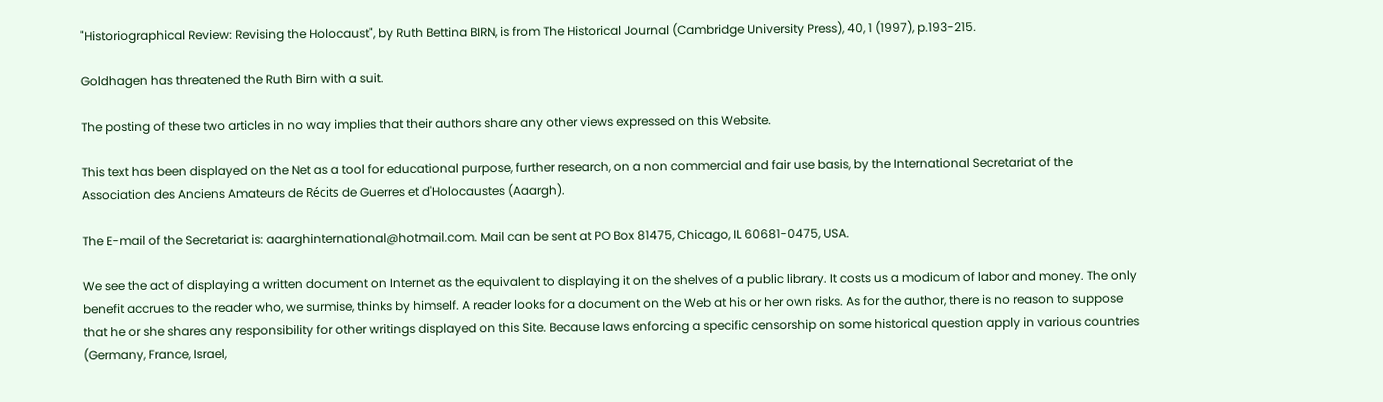"Historiographical Review: Revising the Holocaust", by Ruth Bettina BIRN, is from The Historical Journal (Cambridge University Press), 40, 1 (1997), p.193-215.

Goldhagen has threatened the Ruth Birn with a suit.

The posting of these two articles in no way implies that their authors share any other views expressed on this Website.

This text has been displayed on the Net as a tool for educational purpose, further research, on a non commercial and fair use basis, by the International Secretariat of the Association des Anciens Amateurs de Récits de Guerres et d'Holocaustes (Aaargh).

The E-mail of the Secretariat is: aaarghinternational@hotmail.com. Mail can be sent at PO Box 81475, Chicago, IL 60681-0475, USA.

We see the act of displaying a written document on Internet as the equivalent to displaying it on the shelves of a public library. It costs us a modicum of labor and money. The only benefit accrues to the reader who, we surmise, thinks by himself. A reader looks for a document on the Web at his or her own risks. As for the author, there is no reason to suppose that he or she shares any responsibility for other writings displayed on this Site. Because laws enforcing a specific censorship on some historical question apply in various countries (Germany, France, Israel,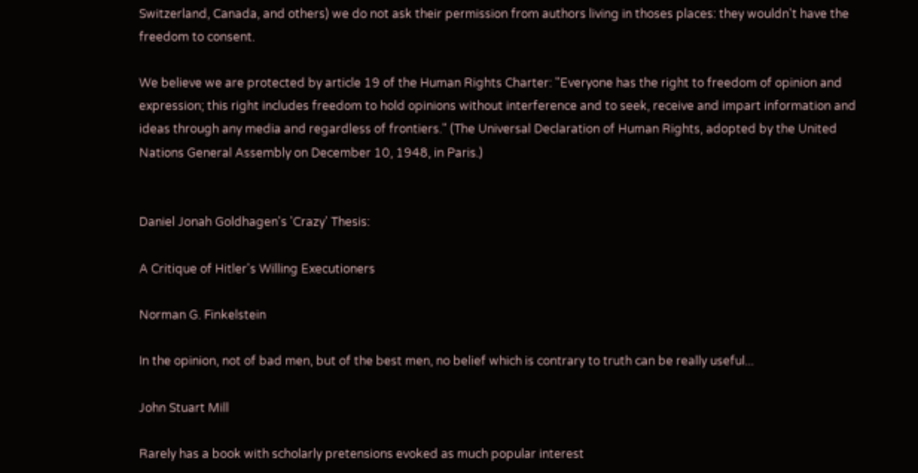Switzerland, Canada, and others) we do not ask their permission from authors living in thoses places: they wouldn't have the freedom to consent.

We believe we are protected by article 19 of the Human Rights Charter: "Everyone has the right to freedom of opinion and expression; this right includes freedom to hold opinions without interference and to seek, receive and impart information and ideas through any media and regardless of frontiers." (The Universal Declaration of Human Rights, adopted by the United Nations General Assembly on December 10, 1948, in Paris.)


Daniel Jonah Goldhagen's 'Crazy' Thesis:

A Critique of Hitler's Willing Executioners

Norman G. Finkelstein

In the opinion, not of bad men, but of the best men, no belief which is contrary to truth can be really useful...

John Stuart Mill

Rarely has a book with scholarly pretensions evoked as much popular interest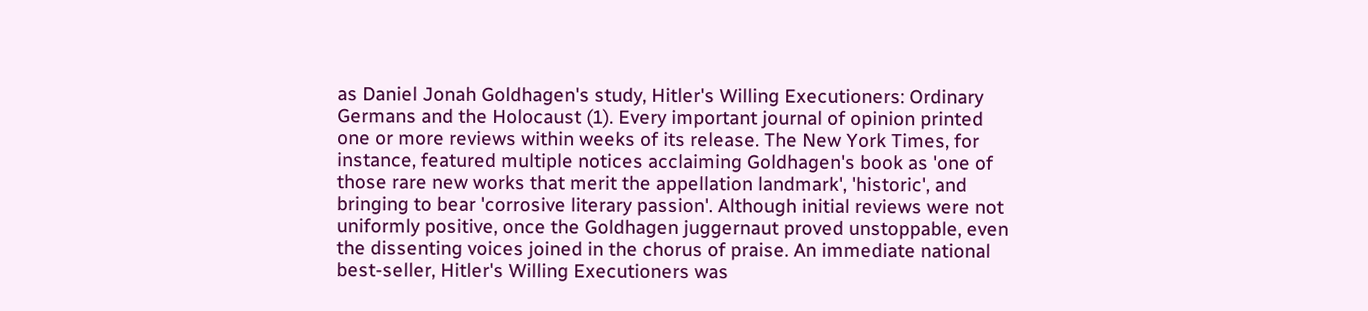as Daniel Jonah Goldhagen's study, Hitler's Willing Executioners: Ordinary Germans and the Holocaust (1). Every important journal of opinion printed one or more reviews within weeks of its release. The New York Times, for instance, featured multiple notices acclaiming Goldhagen's book as 'one of those rare new works that merit the appellation landmark', 'historic', and bringing to bear 'corrosive literary passion'. Although initial reviews were not uniformly positive, once the Goldhagen juggernaut proved unstoppable, even the dissenting voices joined in the chorus of praise. An immediate national best-seller, Hitler's Willing Executioners was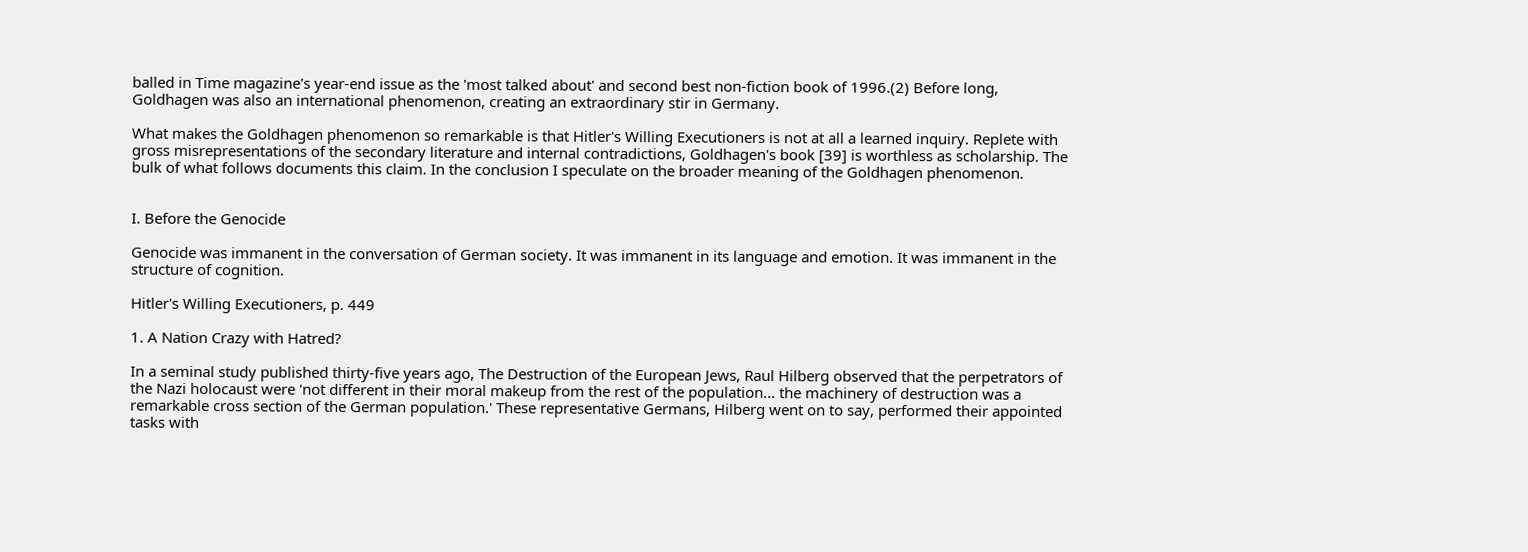balled in Time magazine's year-end issue as the 'most talked about' and second best non-fiction book of 1996.(2) Before long, Goldhagen was also an international phenomenon, creating an extraordinary stir in Germany.

What makes the Goldhagen phenomenon so remarkable is that Hitler's Willing Executioners is not at all a learned inquiry. Replete with gross misrepresentations of the secondary literature and internal contradictions, Goldhagen's book [39] is worthless as scholarship. The bulk of what follows documents this claim. In the conclusion I speculate on the broader meaning of the Goldhagen phenomenon.


I. Before the Genocide

Genocide was immanent in the conversation of German society. It was immanent in its language and emotion. It was immanent in the structure of cognition.

Hitler's Willing Executioners, p. 449

1. A Nation Crazy with Hatred?

In a seminal study published thirty-five years ago, The Destruction of the European Jews, Raul Hilberg observed that the perpetrators of the Nazi holocaust were 'not different in their moral makeup from the rest of the population... the machinery of destruction was a remarkable cross section of the German population.' These representative Germans, Hilberg went on to say, performed their appointed tasks with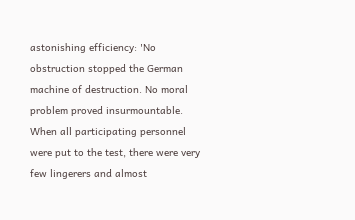astonishing efficiency: 'No obstruction stopped the German machine of destruction. No moral problem proved insurmountable. When all participating personnel were put to the test, there were very few lingerers and almost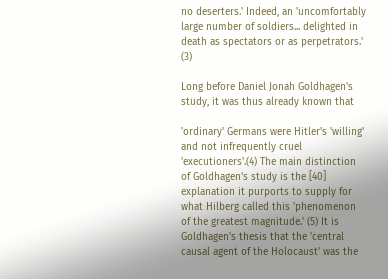no deserters.' Indeed, an 'uncomfortably large number of soldiers... delighted in death as spectators or as perpetrators.' (3)

Long before Daniel Jonah Goldhagen's study, it was thus already known that

'ordinary' Germans were Hitler's 'willing' and not infrequently cruel 'executioners'.(4) The main distinction of Goldhagen's study is the [40] explanation it purports to supply for what Hilberg called this 'phenomenon of the greatest magnitude.' (5) It is Goldhagen's thesis that the 'central causal agent of the Holocaust' was the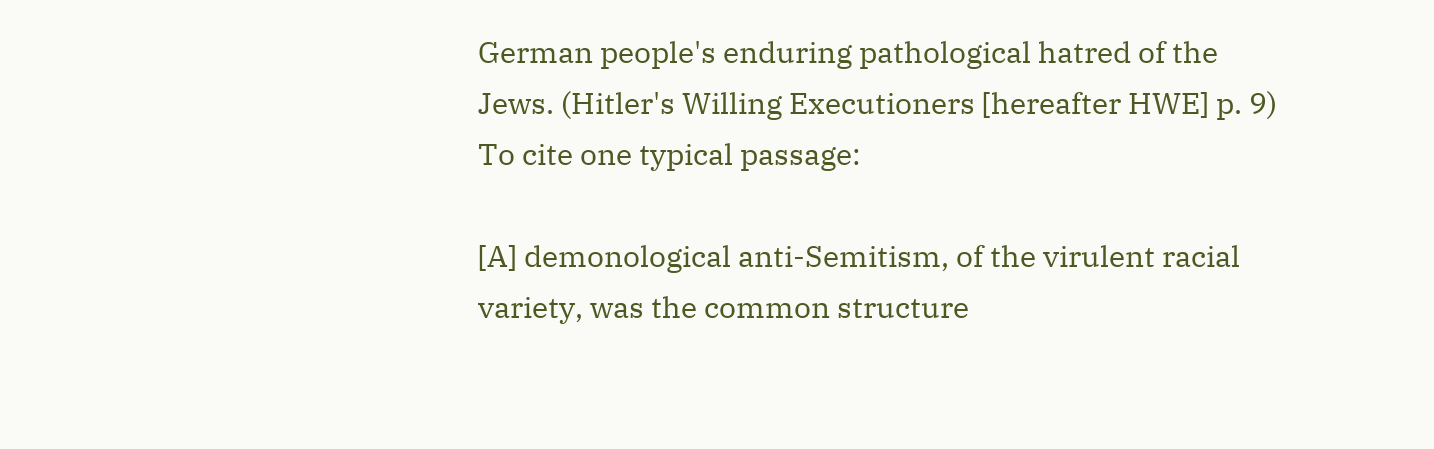German people's enduring pathological hatred of the Jews. (Hitler's Willing Executioners [hereafter HWE] p. 9) To cite one typical passage:

[A] demonological anti-Semitism, of the virulent racial variety, was the common structure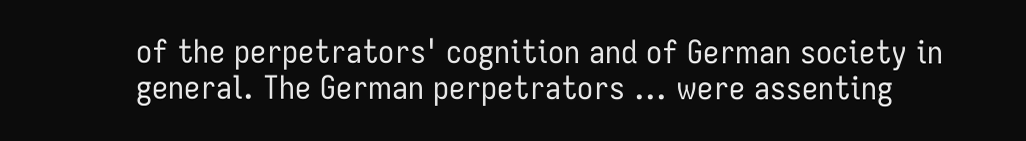of the perpetrators' cognition and of German society in general. The German perpetrators ... were assenting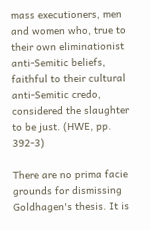mass executioners, men and women who, true to their own eliminationist anti-Semitic beliefs, faithful to their cultural anti-Semitic credo, considered the slaughter to be just. (HWE, pp. 392-3)

There are no prima facie grounds for dismissing Goldhagen's thesis. It is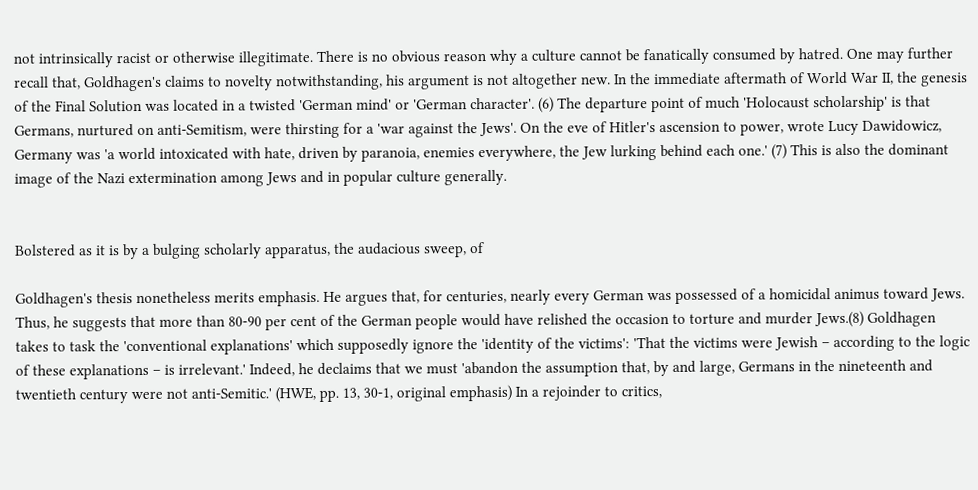not intrinsically racist or otherwise illegitimate. There is no obvious reason why a culture cannot be fanatically consumed by hatred. One may further recall that, Goldhagen's claims to novelty notwithstanding, his argument is not altogether new. In the immediate aftermath of World War II, the genesis of the Final Solution was located in a twisted 'German mind' or 'German character'. (6) The departure point of much 'Holocaust scholarship' is that Germans, nurtured on anti-Semitism, were thirsting for a 'war against the Jews'. On the eve of Hitler's ascension to power, wrote Lucy Dawidowicz, Germany was 'a world intoxicated with hate, driven by paranoia, enemies everywhere, the Jew lurking behind each one.' (7) This is also the dominant image of the Nazi extermination among Jews and in popular culture generally.


Bolstered as it is by a bulging scholarly apparatus, the audacious sweep, of

Goldhagen's thesis nonetheless merits emphasis. He argues that, for centuries, nearly every German was possessed of a homicidal animus toward Jews. Thus, he suggests that more than 80-90 per cent of the German people would have relished the occasion to torture and murder Jews.(8) Goldhagen takes to task the 'conventional explanations' which supposedly ignore the 'identity of the victims': 'That the victims were Jewish – according to the logic of these explanations – is irrelevant.' Indeed, he declaims that we must 'abandon the assumption that, by and large, Germans in the nineteenth and twentieth century were not anti-Semitic.' (HWE, pp. 13, 30-1, original emphasis) In a rejoinder to critics,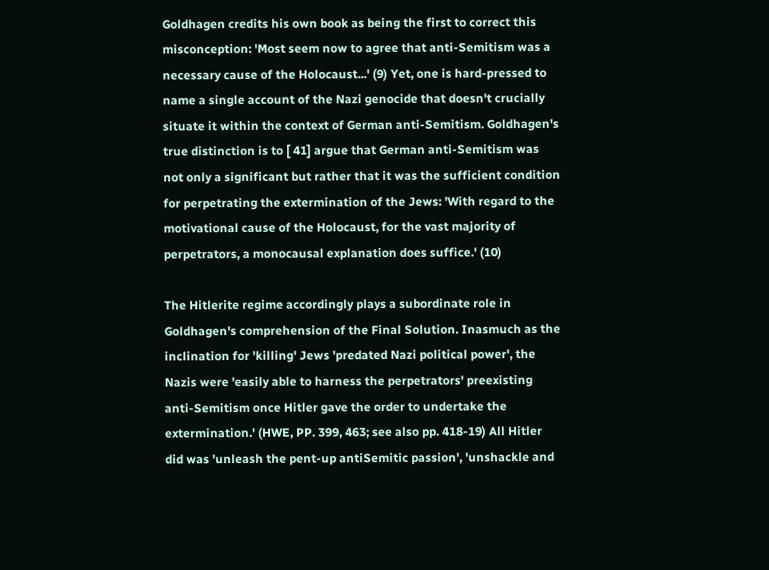Goldhagen credits his own book as being the first to correct this misconception: 'Most seem now to agree that anti-Semitism was a necessary cause of the Holocaust...' (9) Yet, one is hard-pressed to name a single account of the Nazi genocide that doesn't crucially situate it within the context of German anti-Semitism. Goldhagen's true distinction is to [ 41] argue that German anti-Semitism was not only a significant but rather that it was the sufficient condition for perpetrating the extermination of the Jews: 'With regard to the motivational cause of the Holocaust, for the vast majority of perpetrators, a monocausal explanation does suffice.' (10)

The Hitlerite regime accordingly plays a subordinate role in Goldhagen's comprehension of the Final Solution. Inasmuch as the inclination for 'killing' Jews 'predated Nazi political power', the Nazis were 'easily able to harness the perpetrators' preexisting anti-Semitism once Hitler gave the order to undertake the extermination.' (HWE, PP. 399, 463; see also pp. 418-19) All Hitler did was 'unleash the pent-up antiSemitic passion', 'unshackle and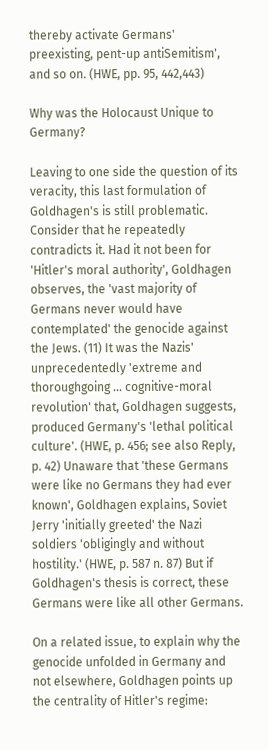thereby activate Germans' preexisting, pent-up antiSemitism', and so on. (HWE, pp. 95, 442,443)

Why was the Holocaust Unique to Germany?

Leaving to one side the question of its veracity, this last formulation of Goldhagen's is still problematic. Consider that he repeatedly contradicts it. Had it not been for 'Hitler's moral authority', Goldhagen observes, the 'vast majority of Germans never would have contemplated' the genocide against the Jews. (11) It was the Nazis' unprecedentedly 'extreme and thoroughgoing ... cognitive-moral revolution' that, Goldhagen suggests, produced Germany's 'lethal political culture'. (HWE, p. 456; see also Reply, p. 42) Unaware that 'these Germans were like no Germans they had ever known', Goldhagen explains, Soviet Jerry 'initially greeted' the Nazi soldiers 'obligingly and without hostility.' (HWE, p. 587 n. 87) But if Goldhagen's thesis is correct, these Germans were like all other Germans.

On a related issue, to explain why the genocide unfolded in Germany and not elsewhere, Goldhagen points up the centrality of Hitler's regime: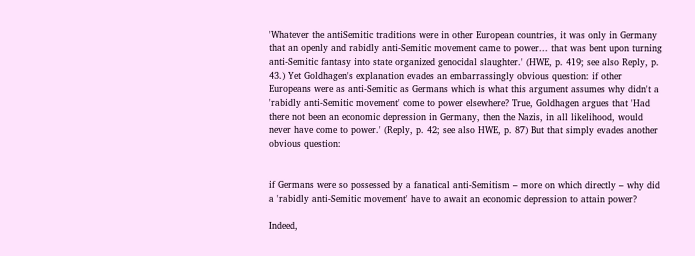'Whatever the antiSemitic traditions were in other European countries, it was only in Germany that an openly and rabidly anti-Semitic movement came to power... that was bent upon turning anti-Semitic fantasy into state organized genocidal slaughter.' (HWE, p. 419; see also Reply, p. 43.) Yet Goldhagen's explanation evades an embarrassingly obvious question: if other Europeans were as anti-Semitic as Germans which is what this argument assumes why didn't a 'rabidly anti-Semitic movement' come to power elsewhere? True, Goldhagen argues that 'Had there not been an economic depression in Germany, then the Nazis, in all likelihood, would never have come to power.' (Reply, p. 42; see also HWE, p. 87) But that simply evades another obvious question:


if Germans were so possessed by a fanatical anti-Semitism – more on which directly – why did a 'rabidly anti-Semitic movement' have to await an economic depression to attain power?

Indeed,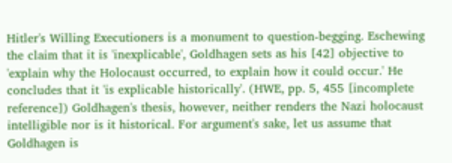Hitler's Willing Executioners is a monument to question-begging. Eschewing the claim that it is 'inexplicable', Goldhagen sets as his [42] objective to 'explain why the Holocaust occurred, to explain how it could occur.' He concludes that it 'is explicable historically'. (HWE, pp. 5, 455 [incomplete reference]) Goldhagen's thesis, however, neither renders the Nazi holocaust intelligible nor is it historical. For argument's sake, let us assume that Goldhagen is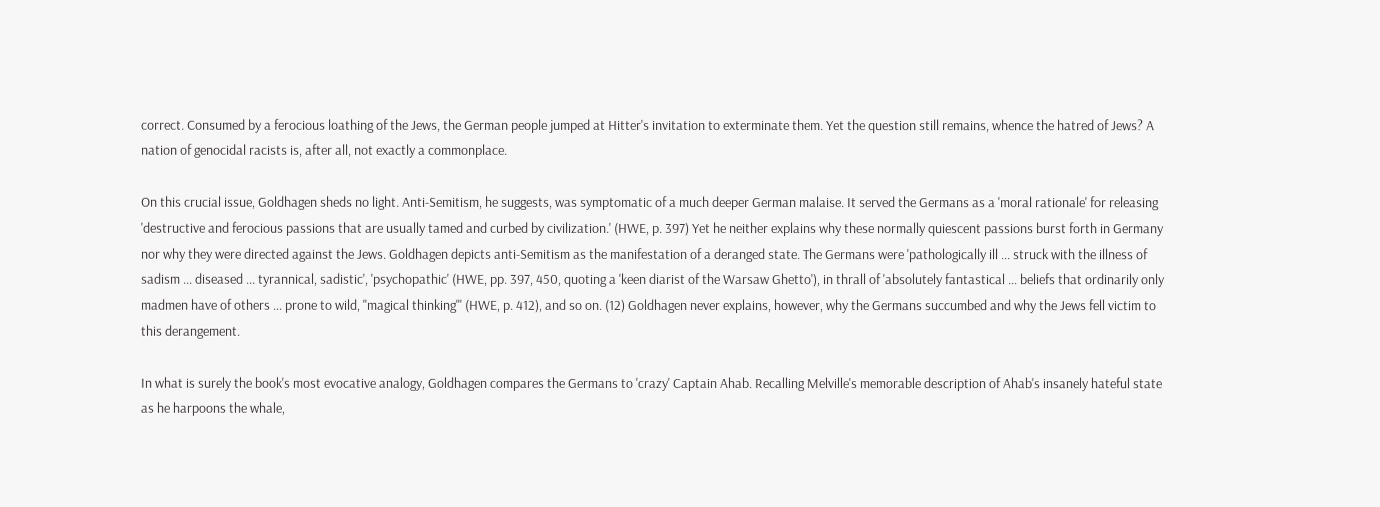correct. Consumed by a ferocious loathing of the Jews, the German people jumped at Hitter's invitation to exterminate them. Yet the question still remains, whence the hatred of Jews? A nation of genocidal racists is, after all, not exactly a commonplace.

On this crucial issue, Goldhagen sheds no light. Anti-Semitism, he suggests, was symptomatic of a much deeper German malaise. It served the Germans as a 'moral rationale' for releasing 'destructive and ferocious passions that are usually tamed and curbed by civilization.' (HWE, p. 397) Yet he neither explains why these normally quiescent passions burst forth in Germany nor why they were directed against the Jews. Goldhagen depicts anti-Semitism as the manifestation of a deranged state. The Germans were 'pathologically ill ... struck with the illness of sadism ... diseased ... tyrannical, sadistic', 'psychopathic' (HWE, pp. 397, 450, quoting a 'keen diarist of the Warsaw Ghetto'), in thrall of 'absolutely fantastical ... beliefs that ordinarily only madmen have of others ... prone to wild, "magical thinking"' (HWE, p. 412), and so on. (12) Goldhagen never explains, however, why the Germans succumbed and why the Jews fell victim to this derangement.

In what is surely the book's most evocative analogy, Goldhagen compares the Germans to 'crazy' Captain Ahab. Recalling Melville's memorable description of Ahab's insanely hateful state as he harpoons the whale,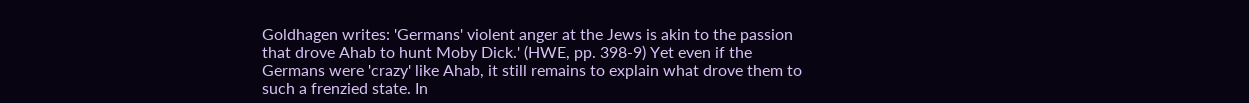Goldhagen writes: 'Germans' violent anger at the Jews is akin to the passion that drove Ahab to hunt Moby Dick.' (HWE, pp. 398-9) Yet even if the Germans were 'crazy' like Ahab, it still remains to explain what drove them to such a frenzied state. In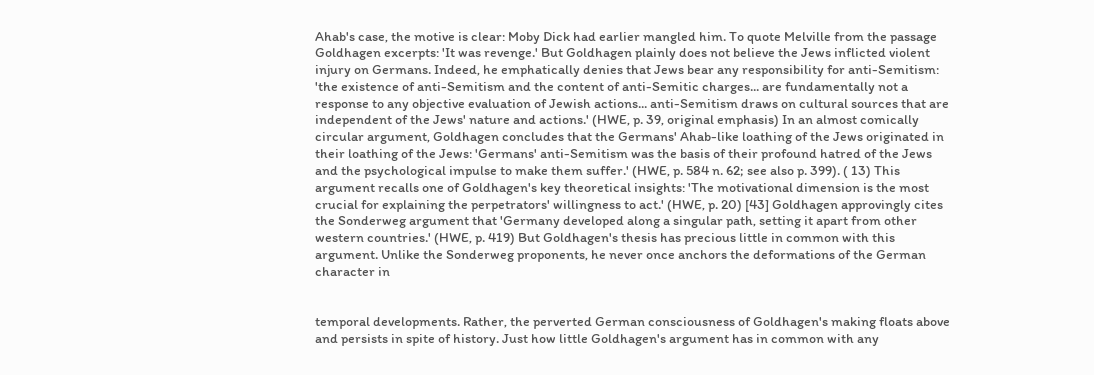Ahab's case, the motive is clear: Moby Dick had earlier mangled him. To quote Melville from the passage Goldhagen excerpts: 'It was revenge.' But Goldhagen plainly does not believe the Jews inflicted violent injury on Germans. Indeed, he emphatically denies that Jews bear any responsibility for anti-Semitism: 'the existence of anti-Semitism and the content of anti-Semitic charges... are fundamentally not a response to any objective evaluation of Jewish actions... anti-Semitism draws on cultural sources that are independent of the Jews' nature and actions.' (HWE, p. 39, original emphasis) In an almost comically circular argument, Goldhagen concludes that the Germans' Ahab-like loathing of the Jews originated in their loathing of the Jews: 'Germans' anti-Semitism was the basis of their profound hatred of the Jews and the psychological impulse to make them suffer.' (HWE, p. 584 n. 62; see also p. 399). ( 13) This argument recalls one of Goldhagen's key theoretical insights: 'The motivational dimension is the most crucial for explaining the perpetrators' willingness to act.' (HWE, p. 20) [43] Goldhagen approvingly cites the Sonderweg argument that 'Germany developed along a singular path, setting it apart from other western countries.' (HWE, p. 419) But Goldhagen's thesis has precious little in common with this argument. Unlike the Sonderweg proponents, he never once anchors the deformations of the German character in


temporal developments. Rather, the perverted German consciousness of Goldhagen's making floats above and persists in spite of history. Just how little Goldhagen's argument has in common with any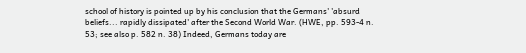school of history is pointed up by his conclusion that the Germans' 'absurd beliefs... rapidly dissipated' after the Second World War. (HWE, pp. 593-4 n. 53; see also p. 582 n. 38) Indeed, Germans today are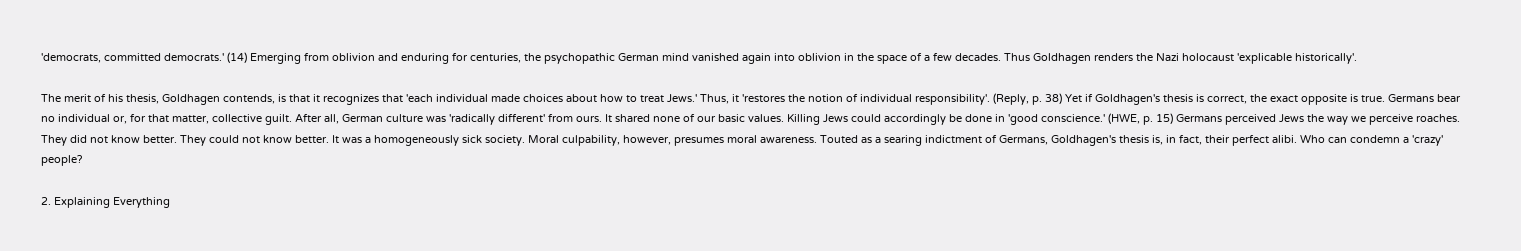'democrats, committed democrats.' (14) Emerging from oblivion and enduring for centuries, the psychopathic German mind vanished again into oblivion in the space of a few decades. Thus Goldhagen renders the Nazi holocaust 'explicable historically'.

The merit of his thesis, Goldhagen contends, is that it recognizes that 'each individual made choices about how to treat Jews.' Thus, it 'restores the notion of individual responsibility'. (Reply, p. 38) Yet if Goldhagen's thesis is correct, the exact opposite is true. Germans bear no individual or, for that matter, collective guilt. After all, German culture was 'radically different' from ours. It shared none of our basic values. Killing Jews could accordingly be done in 'good conscience.' (HWE, p. 15) Germans perceived Jews the way we perceive roaches. They did not know better. They could not know better. It was a homogeneously sick society. Moral culpability, however, presumes moral awareness. Touted as a searing indictment of Germans, Goldhagen's thesis is, in fact, their perfect alibi. Who can condemn a 'crazy' people?

2. Explaining Everything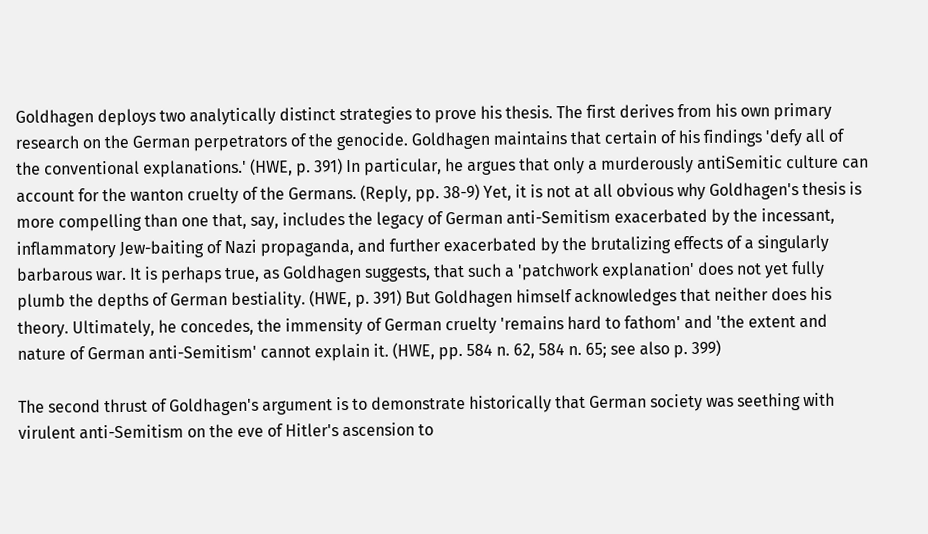Goldhagen deploys two analytically distinct strategies to prove his thesis. The first derives from his own primary research on the German perpetrators of the genocide. Goldhagen maintains that certain of his findings 'defy all of the conventional explanations.' (HWE, p. 391) In particular, he argues that only a murderously antiSemitic culture can account for the wanton cruelty of the Germans. (Reply, pp. 38-9) Yet, it is not at all obvious why Goldhagen's thesis is more compelling than one that, say, includes the legacy of German anti-Semitism exacerbated by the incessant, inflammatory Jew-baiting of Nazi propaganda, and further exacerbated by the brutalizing effects of a singularly barbarous war. It is perhaps true, as Goldhagen suggests, that such a 'patchwork explanation' does not yet fully plumb the depths of German bestiality. (HWE, p. 391) But Goldhagen himself acknowledges that neither does his theory. Ultimately, he concedes, the immensity of German cruelty 'remains hard to fathom' and 'the extent and nature of German anti-Semitism' cannot explain it. (HWE, pp. 584 n. 62, 584 n. 65; see also p. 399)

The second thrust of Goldhagen's argument is to demonstrate historically that German society was seething with virulent anti-Semitism on the eve of Hitler's ascension to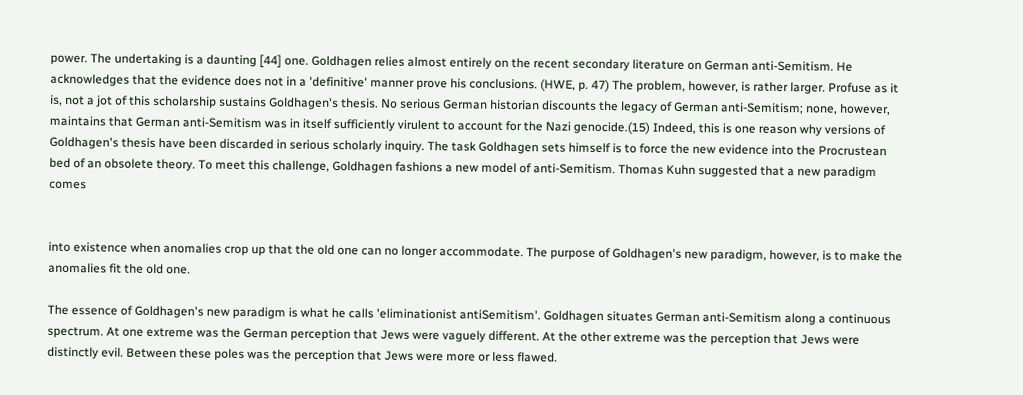power. The undertaking is a daunting [44] one. Goldhagen relies almost entirely on the recent secondary literature on German anti-Semitism. He acknowledges that the evidence does not in a 'definitive' manner prove his conclusions. (HWE, p. 47) The problem, however, is rather larger. Profuse as it is, not a jot of this scholarship sustains Goldhagen's thesis. No serious German historian discounts the legacy of German anti-Semitism; none, however, maintains that German anti-Semitism was in itself sufficiently virulent to account for the Nazi genocide.(15) Indeed, this is one reason why versions of Goldhagen's thesis have been discarded in serious scholarly inquiry. The task Goldhagen sets himself is to force the new evidence into the Procrustean bed of an obsolete theory. To meet this challenge, Goldhagen fashions a new model of anti-Semitism. Thomas Kuhn suggested that a new paradigm comes


into existence when anomalies crop up that the old one can no longer accommodate. The purpose of Goldhagen's new paradigm, however, is to make the anomalies fit the old one.

The essence of Goldhagen's new paradigm is what he calls 'eliminationist antiSemitism'. Goldhagen situates German anti-Semitism along a continuous spectrum. At one extreme was the German perception that Jews were vaguely different. At the other extreme was the perception that Jews were distinctly evil. Between these poles was the perception that Jews were more or less flawed.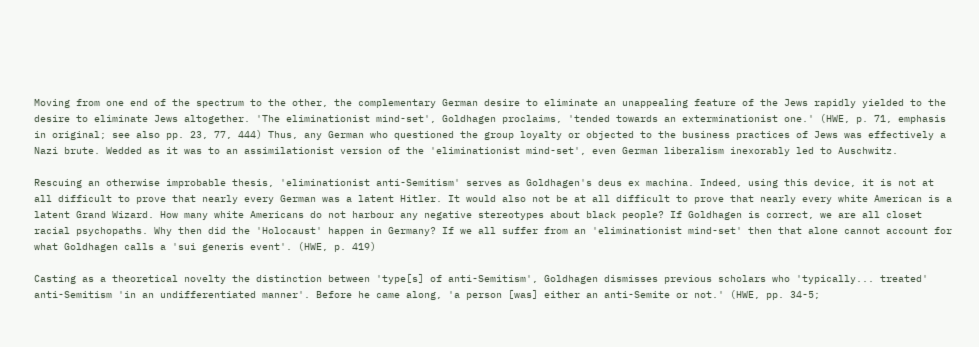Moving from one end of the spectrum to the other, the complementary German desire to eliminate an unappealing feature of the Jews rapidly yielded to the desire to eliminate Jews altogether. 'The eliminationist mind-set', Goldhagen proclaims, 'tended towards an exterminationist one.' (HWE, p. 71, emphasis in original; see also pp. 23, 77, 444) Thus, any German who questioned the group loyalty or objected to the business practices of Jews was effectively a Nazi brute. Wedded as it was to an assimilationist version of the 'eliminationist mind-set', even German liberalism inexorably led to Auschwitz.

Rescuing an otherwise improbable thesis, 'eliminationist anti-Semitism' serves as Goldhagen's deus ex machina. Indeed, using this device, it is not at all difficult to prove that nearly every German was a latent Hitler. It would also not be at all difficult to prove that nearly every white American is a latent Grand Wizard. How many white Americans do not harbour any negative stereotypes about black people? If Goldhagen is correct, we are all closet racial psychopaths. Why then did the 'Holocaust' happen in Germany? If we all suffer from an 'eliminationist mind-set' then that alone cannot account for what Goldhagen calls a 'sui generis event'. (HWE, p. 419)

Casting as a theoretical novelty the distinction between 'type[s] of anti-Semitism', Goldhagen dismisses previous scholars who 'typically... treated' anti-Semitism 'in an undifferentiated manner'. Before he came along, 'a person [was] either an anti-Semite or not.' (HWE, pp. 34-5;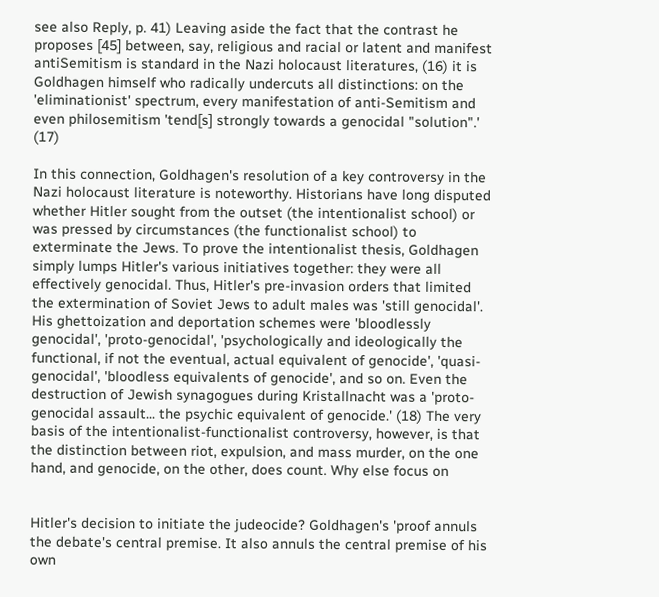see also Reply, p. 41) Leaving aside the fact that the contrast he proposes [45] between, say, religious and racial or latent and manifest antiSemitism is standard in the Nazi holocaust literatures, (16) it is Goldhagen himself who radically undercuts all distinctions: on the 'eliminationist' spectrum, every manifestation of anti-Semitism and even philosemitism 'tend[s] strongly towards a genocidal "solution".' (17)

In this connection, Goldhagen's resolution of a key controversy in the Nazi holocaust literature is noteworthy. Historians have long disputed whether Hitler sought from the outset (the intentionalist school) or was pressed by circumstances (the functionalist school) to exterminate the Jews. To prove the intentionalist thesis, Goldhagen simply lumps Hitler's various initiatives together: they were all effectively genocidal. Thus, Hitler's pre-invasion orders that limited the extermination of Soviet Jews to adult males was 'still genocidal'. His ghettoization and deportation schemes were 'bloodlessly genocidal', 'proto-genocidal', 'psychologically and ideologically the functional, if not the eventual, actual equivalent of genocide', 'quasi-genocidal', 'bloodless equivalents of genocide', and so on. Even the destruction of Jewish synagogues during Kristallnacht was a 'proto-genocidal assault... the psychic equivalent of genocide.' (18) The very basis of the intentionalist-functionalist controversy, however, is that the distinction between riot, expulsion, and mass murder, on the one hand, and genocide, on the other, does count. Why else focus on


Hitler's decision to initiate the judeocide? Goldhagen's 'proof annuls the debate's central premise. It also annuls the central premise of his own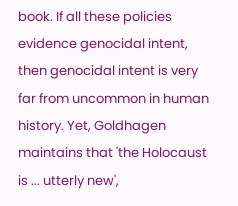book. If all these policies evidence genocidal intent, then genocidal intent is very far from uncommon in human history. Yet, Goldhagen maintains that 'the Holocaust is ... utterly new',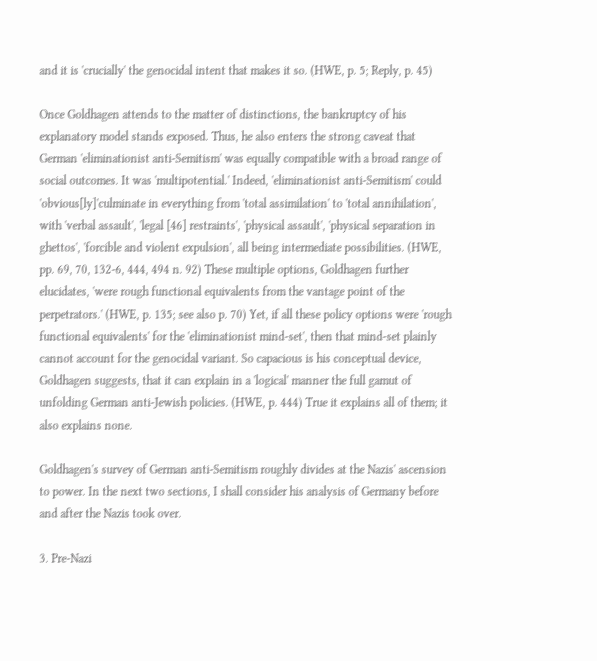and it is 'crucially' the genocidal intent that makes it so. (HWE, p. 5; Reply, p. 45)

Once Goldhagen attends to the matter of distinctions, the bankruptcy of his explanatory model stands exposed. Thus, he also enters the strong caveat that German 'eliminationist anti-Semitism' was equally compatible with a broad range of social outcomes. It was 'multipotential.' Indeed, 'eliminationist anti-Semitism' could 'obvious[ly]'culminate in everything from 'total assimilation' to 'total annihilation', with 'verbal assault', 'legal [46] restraints', 'physical assault', 'physical separation in ghettos', 'forcible and violent expulsion', all being intermediate possibilities. (HWE, pp. 69, 70, 132-6, 444, 494 n. 92) These multiple options, Goldhagen further elucidates, 'were rough functional equivalents from the vantage point of the perpetrators.' (HWE, p. 135; see also p. 70) Yet, if all these policy options were 'rough functional equivalents' for the 'eliminationist mind-set', then that mind-set plainly cannot account for the genocidal variant. So capacious is his conceptual device, Goldhagen suggests, that it can explain in a 'logical' manner the full gamut of unfolding German anti-Jewish policies. (HWE, p. 444) True it explains all of them; it also explains none.

Goldhagen's survey of German anti-Semitism roughly divides at the Nazis' ascension to power. In the next two sections, I shall consider his analysis of Germany before and after the Nazis took over.

3. Pre-Nazi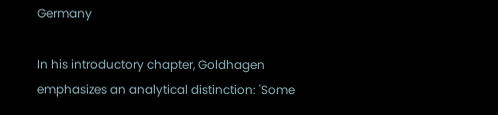Germany

In his introductory chapter, Goldhagen emphasizes an analytical distinction: 'Some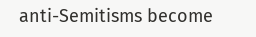anti-Semitisms become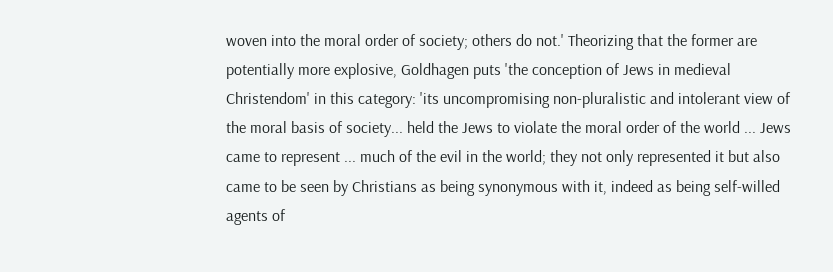woven into the moral order of society; others do not.' Theorizing that the former are potentially more explosive, Goldhagen puts 'the conception of Jews in medieval Christendom' in this category: 'its uncompromising non-pluralistic and intolerant view of the moral basis of society... held the Jews to violate the moral order of the world ... Jews came to represent ... much of the evil in the world; they not only represented it but also came to be seen by Christians as being synonymous with it, indeed as being self-willed agents of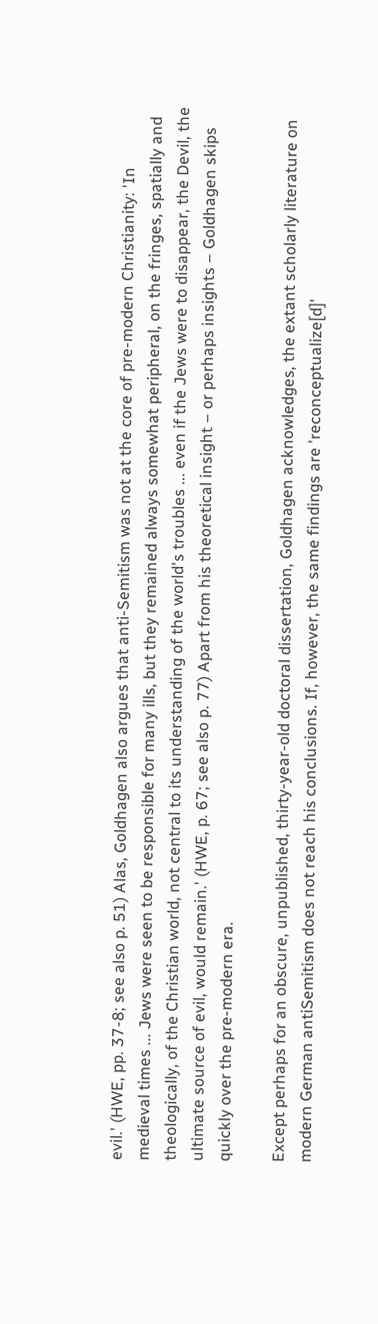evil.' (HWE, pp. 37-8; see also p. 51) Alas, Goldhagen also argues that anti-Semitism was not at the core of pre-modern Christianity: 'In medieval times ... Jews were seen to be responsible for many ills, but they remained always somewhat peripheral, on the fringes, spatially and theologically, of the Christian world, not central to its understanding of the world's troubles ... even if the Jews were to disappear, the Devil, the ultimate source of evil, would remain.' (HWE, p. 67; see also p. 77) Apart from his theoretical insight – or perhaps insights – Goldhagen skips quickly over the pre-modern era.

Except perhaps for an obscure, unpublished, thirty-year-old doctoral dissertation, Goldhagen acknowledges, the extant scholarly literature on modern German antiSemitism does not reach his conclusions. If, however, the same findings are 'reconceptualize[d]'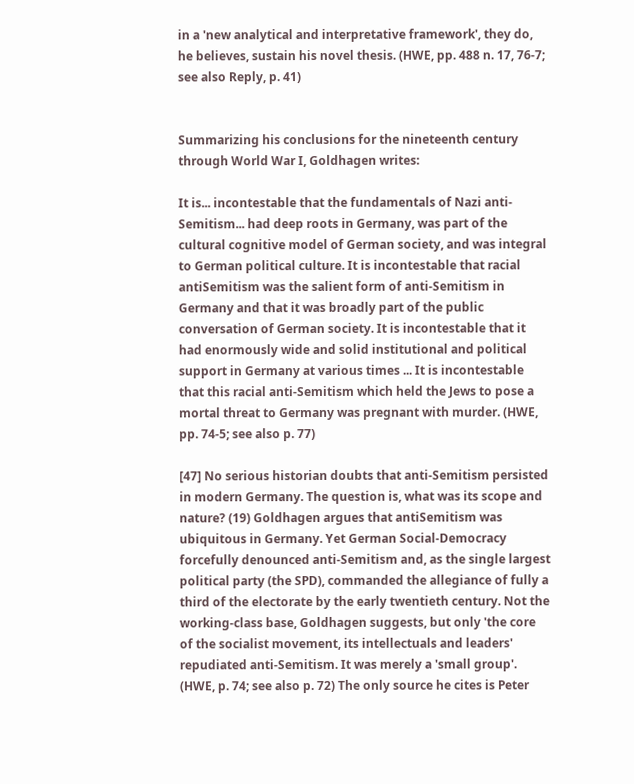in a 'new analytical and interpretative framework', they do, he believes, sustain his novel thesis. (HWE, pp. 488 n. 17, 76-7; see also Reply, p. 41)


Summarizing his conclusions for the nineteenth century through World War I, Goldhagen writes:

It is... incontestable that the fundamentals of Nazi anti-Semitism... had deep roots in Germany, was part of the cultural cognitive model of German society, and was integral to German political culture. It is incontestable that racial antiSemitism was the salient form of anti-Semitism in Germany and that it was broadly part of the public conversation of German society. It is incontestable that it had enormously wide and solid institutional and political support in Germany at various times ... It is incontestable that this racial anti-Semitism which held the Jews to pose a mortal threat to Germany was pregnant with murder. (HWE, pp. 74-5; see also p. 77)

[47] No serious historian doubts that anti-Semitism persisted in modern Germany. The question is, what was its scope and nature? (19) Goldhagen argues that antiSemitism was ubiquitous in Germany. Yet German Social-Democracy forcefully denounced anti-Semitism and, as the single largest political party (the SPD), commanded the allegiance of fully a third of the electorate by the early twentieth century. Not the working-class base, Goldhagen suggests, but only 'the core of the socialist movement, its intellectuals and leaders' repudiated anti-Semitism. It was merely a 'small group'. (HWE, p. 74; see also p. 72) The only source he cites is Peter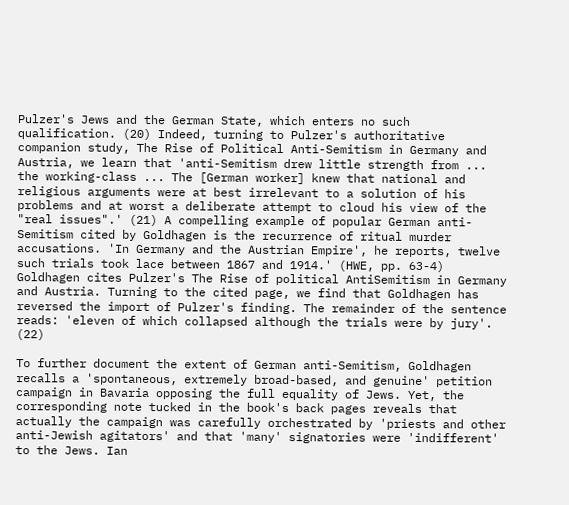Pulzer's Jews and the German State, which enters no such qualification. (20) Indeed, turning to Pulzer's authoritative companion study, The Rise of Political Anti-Semitism in Germany and Austria, we learn that 'anti-Semitism drew little strength from ... the working-class ... The [German worker] knew that national and religious arguments were at best irrelevant to a solution of his problems and at worst a deliberate attempt to cloud his view of the "real issues".' (21) A compelling example of popular German anti-Semitism cited by Goldhagen is the recurrence of ritual murder accusations. 'In Germany and the Austrian Empire', he reports, twelve such trials took lace between 1867 and 1914.' (HWE, pp. 63-4) Goldhagen cites Pulzer's The Rise of political AntiSemitism in Germany and Austria. Turning to the cited page, we find that Goldhagen has reversed the import of Pulzer's finding. The remainder of the sentence reads: 'eleven of which collapsed although the trials were by jury'. (22)

To further document the extent of German anti-Semitism, Goldhagen recalls a 'spontaneous, extremely broad-based, and genuine' petition campaign in Bavaria opposing the full equality of Jews. Yet, the corresponding note tucked in the book's back pages reveals that actually the campaign was carefully orchestrated by 'priests and other anti-Jewish agitators' and that 'many' signatories were 'indifferent' to the Jews. Ian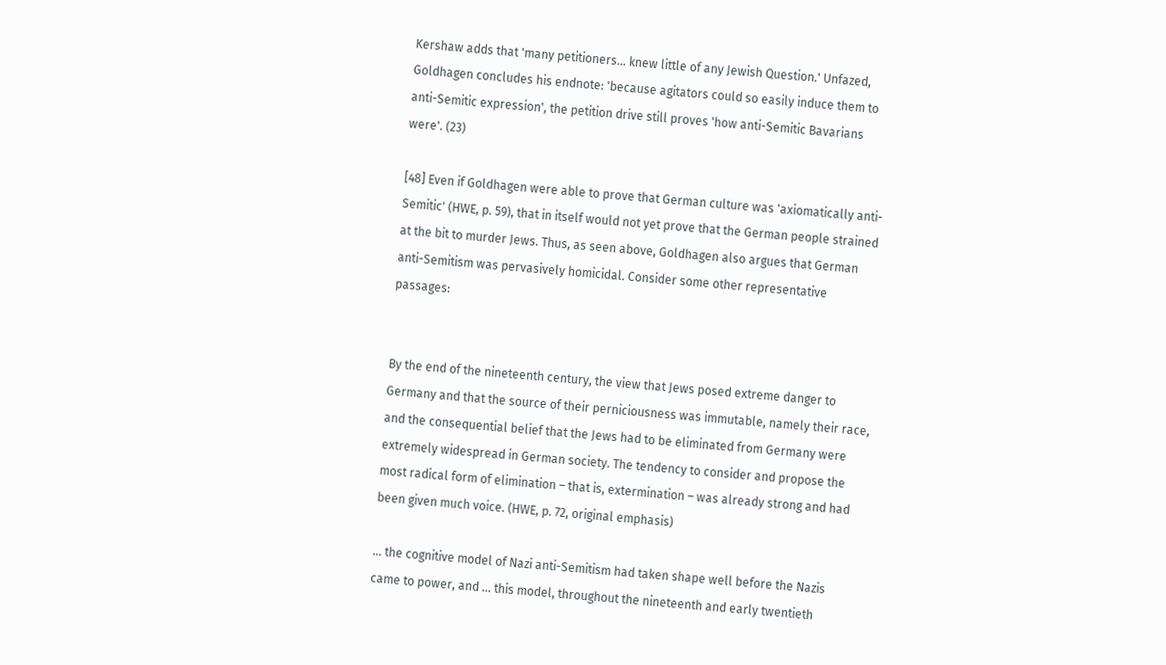Kershaw adds that 'many petitioners... knew little of any Jewish Question.' Unfazed, Goldhagen concludes his endnote: 'because agitators could so easily induce them to anti-Semitic expression', the petition drive still proves 'how anti-Semitic Bavarians were'. (23)

[48] Even if Goldhagen were able to prove that German culture was 'axiomatically anti-Semitic' (HWE, p. 59), that in itself would not yet prove that the German people strained at the bit to murder Jews. Thus, as seen above, Goldhagen also argues that German anti-Semitism was pervasively homicidal. Consider some other representative passages:


By the end of the nineteenth century, the view that Jews posed extreme danger to Germany and that the source of their perniciousness was immutable, namely their race, and the consequential belief that the Jews had to be eliminated from Germany were extremely widespread in German society. The tendency to consider and propose the most radical form of elimination – that is, extermination – was already strong and had been given much voice. (HWE, p. 72, original emphasis)

... the cognitive model of Nazi anti-Semitism had taken shape well before the Nazis came to power, and ... this model, throughout the nineteenth and early twentieth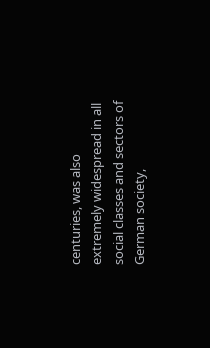centuries, was also extremely widespread in all social classes and sectors of German society,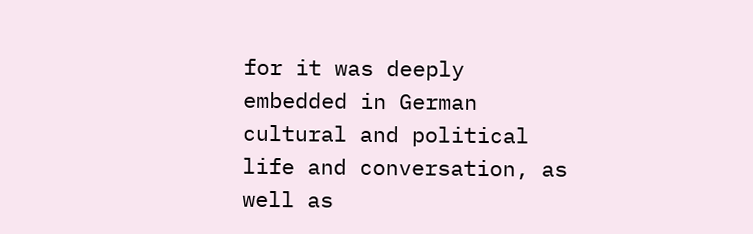for it was deeply embedded in German cultural and political life and conversation, as well as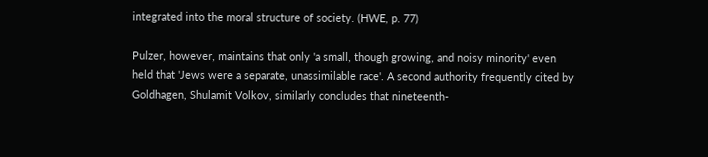integrated into the moral structure of society. (HWE, p. 77)

Pulzer, however, maintains that only 'a small, though growing, and noisy minority' even held that 'Jews were a separate, unassimilable race'. A second authority frequently cited by Goldhagen, Shulamit Volkov, similarly concludes that nineteenth-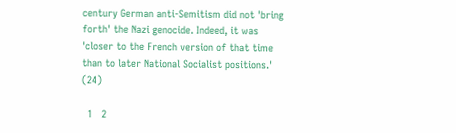century German anti-Semitism did not 'bring forth' the Nazi genocide. Indeed, it was 'closer to the French version of that time than to later National Socialist positions.' (24)

  1   2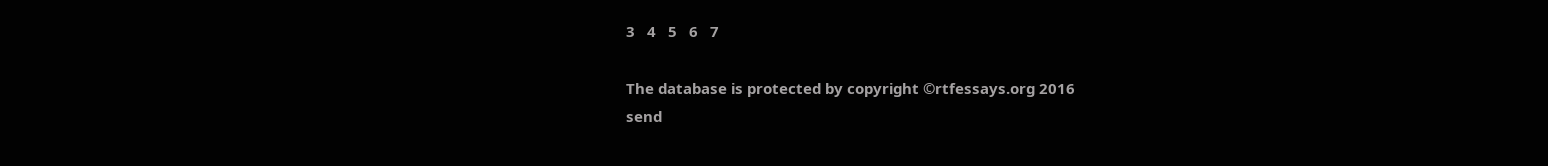3   4   5   6   7

The database is protected by copyright ©rtfessays.org 2016
send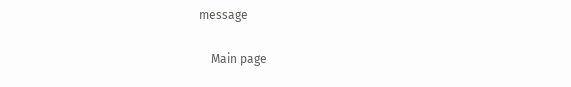message

    Main page